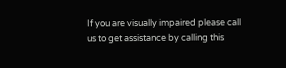If you are visually impaired please call us to get assistance by calling this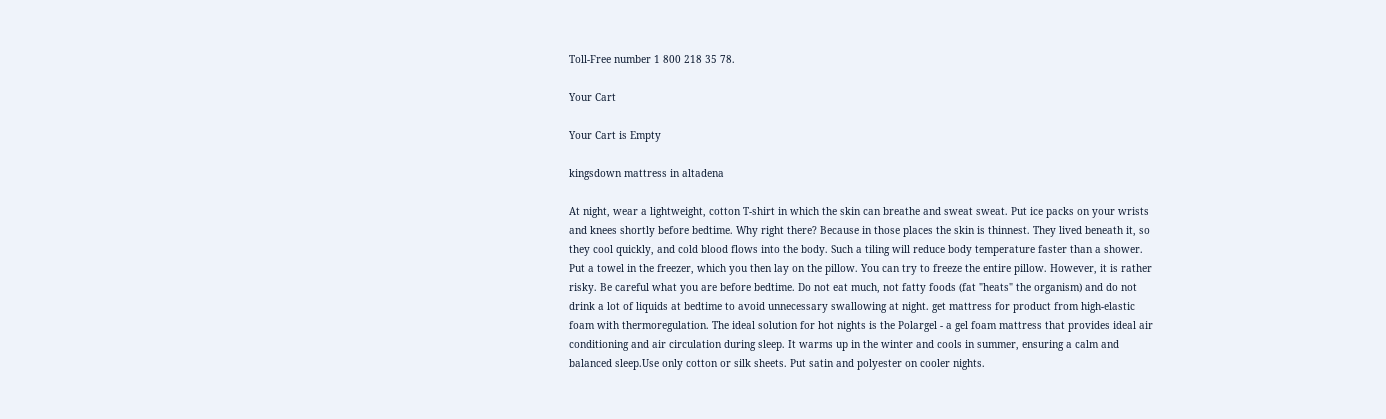Toll-Free number 1 800 218 35 78.

Your Cart

Your Cart is Empty

kingsdown mattress in altadena

At night, wear a lightweight, cotton T-shirt in which the skin can breathe and sweat sweat. Put ice packs on your wrists and knees shortly before bedtime. Why right there? Because in those places the skin is thinnest. They lived beneath it, so they cool quickly, and cold blood flows into the body. Such a tiling will reduce body temperature faster than a shower. Put a towel in the freezer, which you then lay on the pillow. You can try to freeze the entire pillow. However, it is rather risky. Be careful what you are before bedtime. Do not eat much, not fatty foods (fat "heats" the organism) and do not drink a lot of liquids at bedtime to avoid unnecessary swallowing at night. get mattress for product from high-elastic foam with thermoregulation. The ideal solution for hot nights is the Polargel - a gel foam mattress that provides ideal air conditioning and air circulation during sleep. It warms up in the winter and cools in summer, ensuring a calm and balanced sleep.Use only cotton or silk sheets. Put satin and polyester on cooler nights.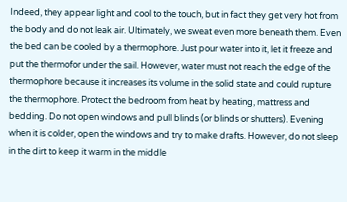Indeed, they appear light and cool to the touch, but in fact they get very hot from the body and do not leak air. Ultimately, we sweat even more beneath them. Even the bed can be cooled by a thermophore. Just pour water into it, let it freeze and put the thermofor under the sail. However, water must not reach the edge of the thermophore because it increases its volume in the solid state and could rupture the thermophore. Protect the bedroom from heat by heating, mattress and bedding. Do not open windows and pull blinds (or blinds or shutters). Evening when it is colder, open the windows and try to make drafts. However, do not sleep in the dirt to keep it warm in the middle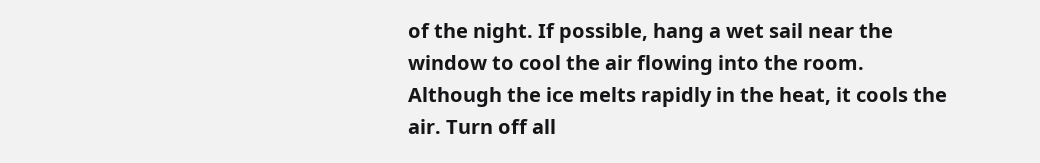of the night. If possible, hang a wet sail near the window to cool the air flowing into the room. Although the ice melts rapidly in the heat, it cools the air. Turn off all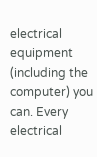electrical equipment (including the computer) you can. Every electrical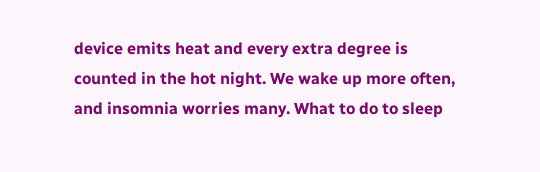device emits heat and every extra degree is counted in the hot night. We wake up more often, and insomnia worries many. What to do to sleep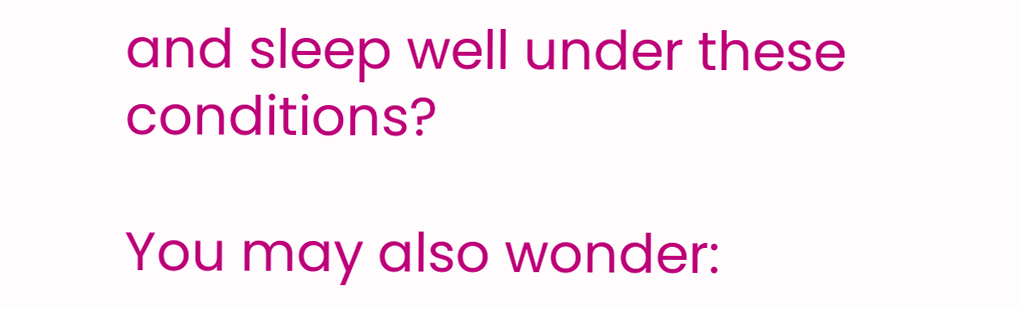and sleep well under these conditions?

You may also wonder: